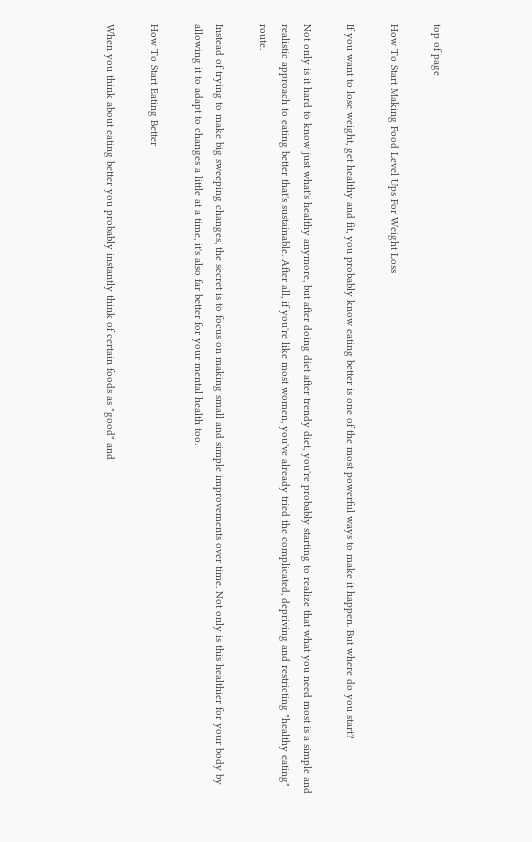top of page

How To Start Making Food Level Ups For Weight Loss

If you want to lose weight, get healthy and fit, you probably know eating better is one of the most powerful ways to make it happen. But where do you start?

Not only is it hard to know just what's healthy anymore, but after doing diet after trendy diet, you're probably starting to realize that what you need most is a simple and realistic approach to eating better that's sustainable. After all, if you're like most women, you've already tried the complicated, depriving and restricting "healthy eating" route.

Instead of trying to make big sweeping changes, the secret is to focus on making small and simple improvements over time. Not only is this healthier for your body by allowing it to adapt to changes a little at a time, it's also far better for your mental health too.

How To Start Eating Better

When you think about eating better you probably instantly think of certain foods as "good" and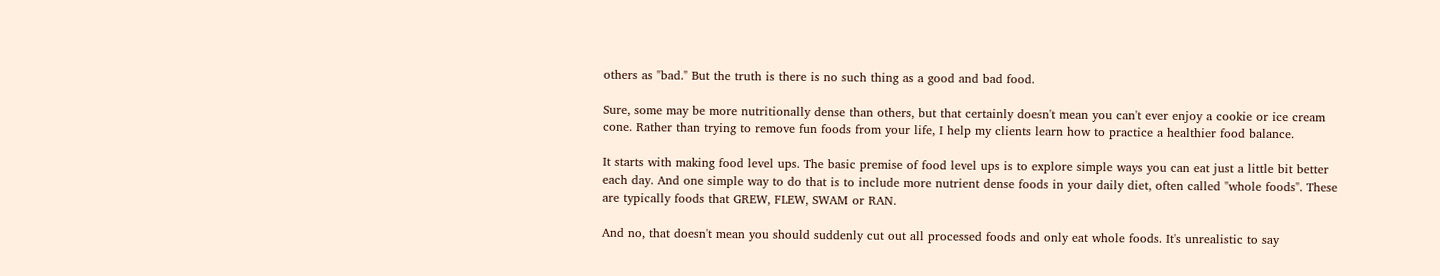others as "bad." But the truth is there is no such thing as a good and bad food.

Sure, some may be more nutritionally dense than others, but that certainly doesn't mean you can't ever enjoy a cookie or ice cream cone. Rather than trying to remove fun foods from your life, I help my clients learn how to practice a healthier food balance.

It starts with making food level ups. The basic premise of food level ups is to explore simple ways you can eat just a little bit better each day. And one simple way to do that is to include more nutrient dense foods in your daily diet, often called "whole foods". These are typically foods that GREW, FLEW, SWAM or RAN.

And no, that doesn't mean you should suddenly cut out all processed foods and only eat whole foods. It's unrealistic to say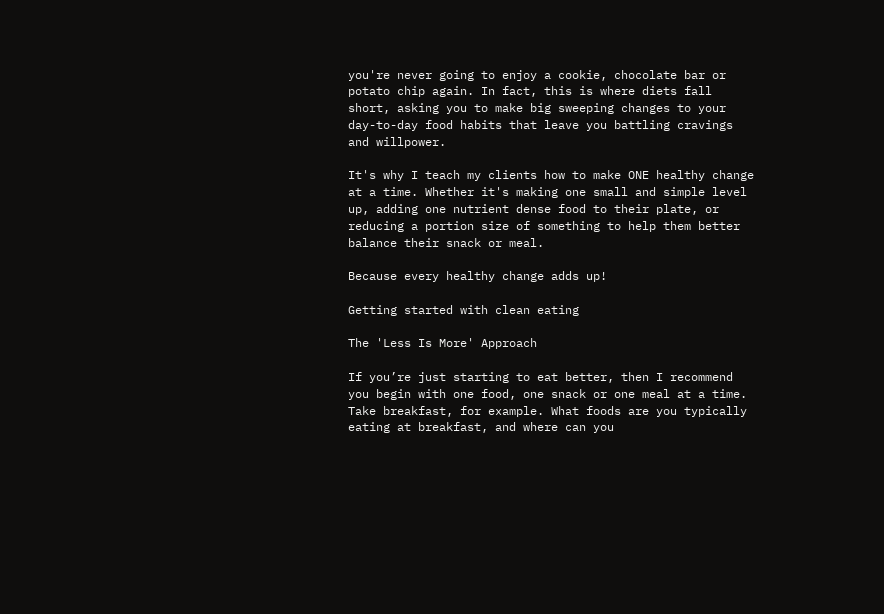you're never going to enjoy a cookie, chocolate bar or potato chip again. In fact, this is where diets fall short, asking you to make big sweeping changes to your day-to-day food habits that leave you battling cravings and willpower.

It's why I teach my clients how to make ONE healthy change at a time. Whether it's making one small and simple level up, adding one nutrient dense food to their plate, or reducing a portion size of something to help them better balance their snack or meal.

Because every healthy change adds up!

Getting started with clean eating

The 'Less Is More' Approach

If you’re just starting to eat better, then I recommend you begin with one food, one snack or one meal at a time. Take breakfast, for example. What foods are you typically eating at breakfast, and where can you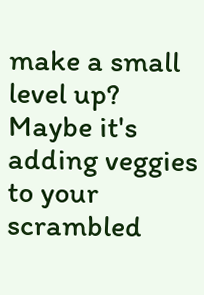make a small level up? Maybe it's adding veggies to your scrambled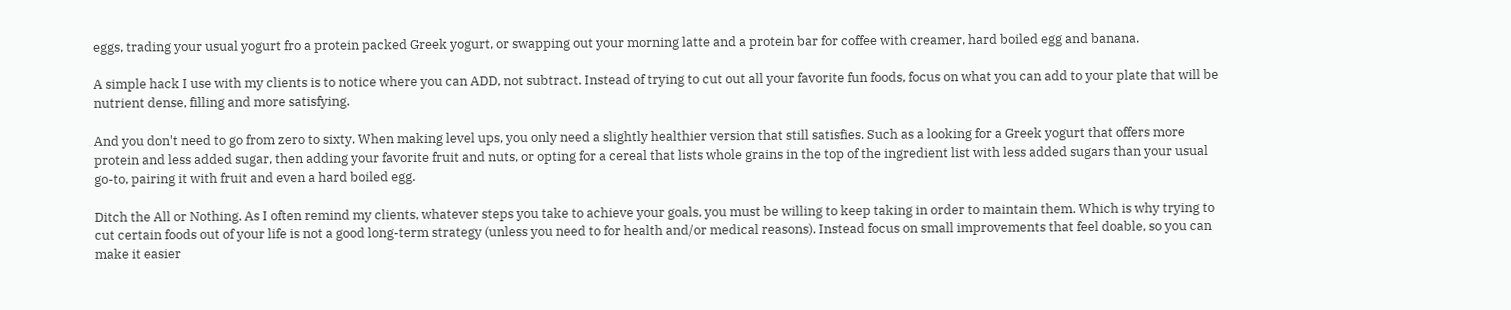eggs, trading your usual yogurt fro a protein packed Greek yogurt, or swapping out your morning latte and a protein bar for coffee with creamer, hard boiled egg and banana.

A simple hack I use with my clients is to notice where you can ADD, not subtract. Instead of trying to cut out all your favorite fun foods, focus on what you can add to your plate that will be nutrient dense, filling and more satisfying.

And you don't need to go from zero to sixty. When making level ups, you only need a slightly healthier version that still satisfies. Such as a looking for a Greek yogurt that offers more protein and less added sugar, then adding your favorite fruit and nuts, or opting for a cereal that lists whole grains in the top of the ingredient list with less added sugars than your usual go-to, pairing it with fruit and even a hard boiled egg.

Ditch the All or Nothing. As I often remind my clients, whatever steps you take to achieve your goals, you must be willing to keep taking in order to maintain them. Which is why trying to cut certain foods out of your life is not a good long-term strategy (unless you need to for health and/or medical reasons). Instead focus on small improvements that feel doable, so you can make it easier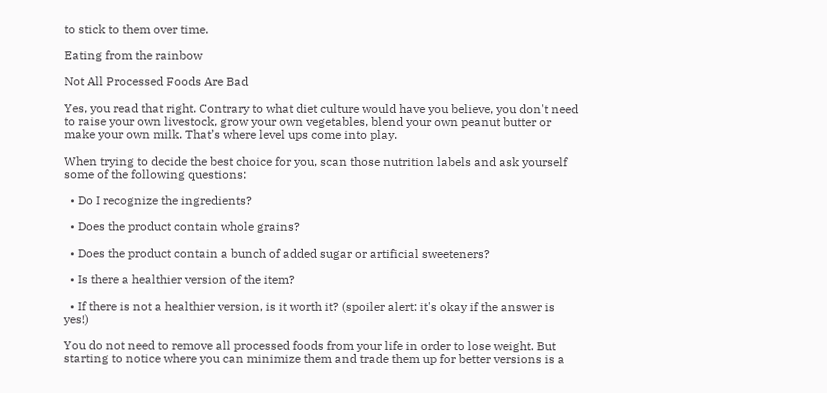to stick to them over time.

Eating from the rainbow

Not All Processed Foods Are Bad

Yes, you read that right. Contrary to what diet culture would have you believe, you don't need to raise your own livestock, grow your own vegetables, blend your own peanut butter or make your own milk. That’s where level ups come into play.

When trying to decide the best choice for you, scan those nutrition labels and ask yourself some of the following questions:

  • Do I recognize the ingredients?

  • Does the product contain whole grains?

  • Does the product contain a bunch of added sugar or artificial sweeteners?

  • Is there a healthier version of the item?

  • If there is not a healthier version, is it worth it? (spoiler alert: it's okay if the answer is yes!)

You do not need to remove all processed foods from your life in order to lose weight. But starting to notice where you can minimize them and trade them up for better versions is a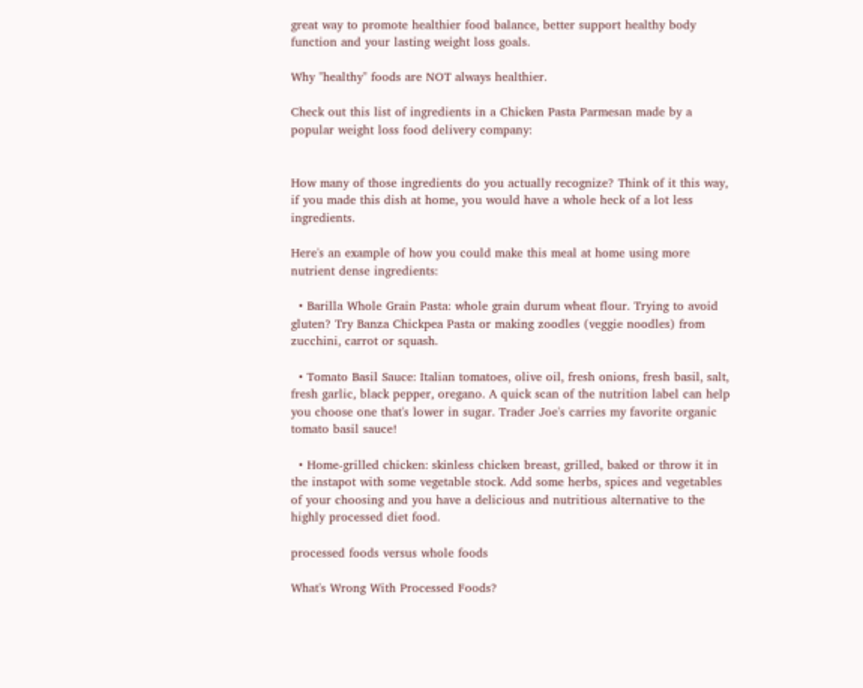great way to promote healthier food balance, better support healthy body function and your lasting weight loss goals.

Why "healthy" foods are NOT always healthier.

Check out this list of ingredients in a Chicken Pasta Parmesan made by a popular weight loss food delivery company:


How many of those ingredients do you actually recognize? Think of it this way, if you made this dish at home, you would have a whole heck of a lot less ingredients.

Here's an example of how you could make this meal at home using more nutrient dense ingredients:

  • Barilla Whole Grain Pasta: whole grain durum wheat flour. Trying to avoid gluten? Try Banza Chickpea Pasta or making zoodles (veggie noodles) from zucchini, carrot or squash.

  • Tomato Basil Sauce: Italian tomatoes, olive oil, fresh onions, fresh basil, salt, fresh garlic, black pepper, oregano. A quick scan of the nutrition label can help you choose one that's lower in sugar. Trader Joe's carries my favorite organic tomato basil sauce!

  • Home-grilled chicken: skinless chicken breast, grilled, baked or throw it in the instapot with some vegetable stock. Add some herbs, spices and vegetables of your choosing and you have a delicious and nutritious alternative to the highly processed diet food.

processed foods versus whole foods

What's Wrong With Processed Foods?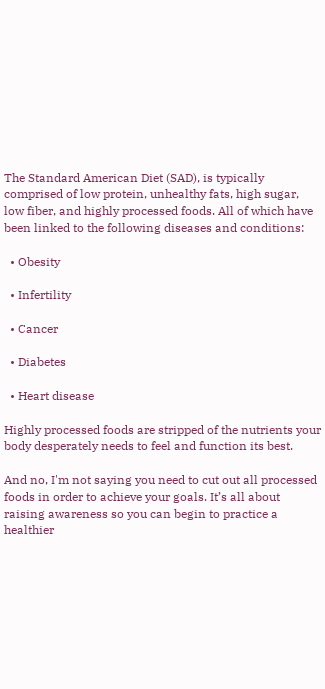The Standard American Diet (SAD), is typically comprised of low protein, unhealthy fats, high sugar, low fiber, and highly processed foods. All of which have been linked to the following diseases and conditions:

  • Obesity

  • Infertility

  • Cancer

  • Diabetes

  • Heart disease

Highly processed foods are stripped of the nutrients your body desperately needs to feel and function its best.

And no, I'm not saying you need to cut out all processed foods in order to achieve your goals. It’s all about raising awareness so you can begin to practice a healthier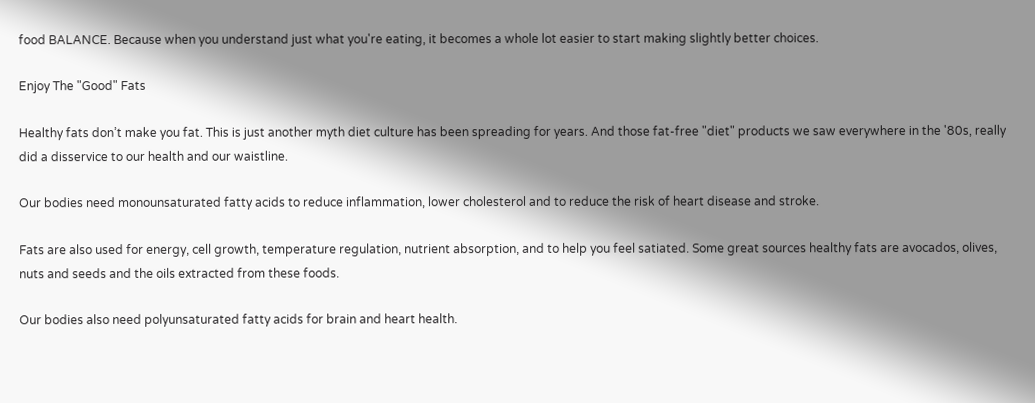food BALANCE. Because when you understand just what you're eating, it becomes a whole lot easier to start making slightly better choices.

Enjoy The "Good" Fats

Healthy fats don’t make you fat. This is just another myth diet culture has been spreading for years. And those fat-free "diet" products we saw everywhere in the '80s, really did a disservice to our health and our waistline.

Our bodies need monounsaturated fatty acids to reduce inflammation, lower cholesterol and to reduce the risk of heart disease and stroke.

Fats are also used for energy, cell growth, temperature regulation, nutrient absorption, and to help you feel satiated. Some great sources healthy fats are avocados, olives, nuts and seeds and the oils extracted from these foods.

Our bodies also need polyunsaturated fatty acids for brain and heart health.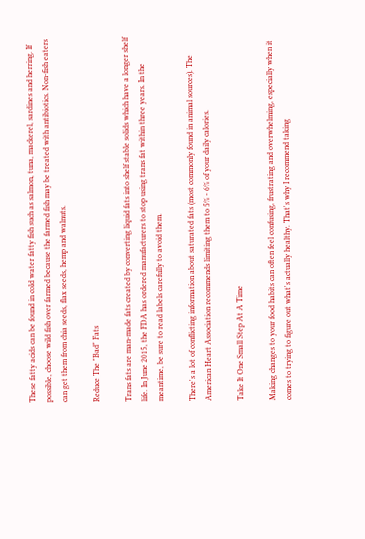These fatty acids can be found in cold water fatty fish such as salmon, tuna, mackerel, sardines and herring. If possible, choose wild fish over farmed because the farmed fish may be treated with antibiotics. Non-fish eaters can get them from chia seeds, flax seeds, hemp and walnuts.

Reduce The "Bad" Fats

Trans fats are man-made fats created by converting liquid fats into shelf stable solids which have a longer shelf life. In June 2015, the FDA has ordered manufacturers to stop using trans fat within three years. In the meantime, be sure to read labels carefully to avoid them.

There's a lot of conflicting information about saturated fats (most commonly found in animal sources). The American Heart Association recommends limiting them to 5% - 6% of your daily calories.

Take It One Small Step At A Time

Making changes to your food habits can often feel confusing, frustrating and overwhelming, especially when it comes to trying to figure out what's actually healthy. That's why I recommend taking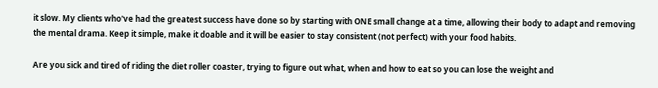it slow. My clients who've had the greatest success have done so by starting with ONE small change at a time, allowing their body to adapt and removing the mental drama. Keep it simple, make it doable and it will be easier to stay consistent (not perfect) with your food habits.

Are you sick and tired of riding the diet roller coaster, trying to figure out what, when and how to eat so you can lose the weight and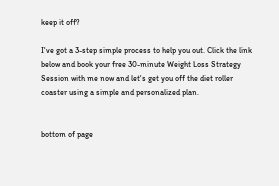keep it off?

I've got a 3-step simple process to help you out. Click the link below and book your free 30-minute Weight Loss Strategy Session with me now and let's get you off the diet roller coaster using a simple and personalized plan.


bottom of page